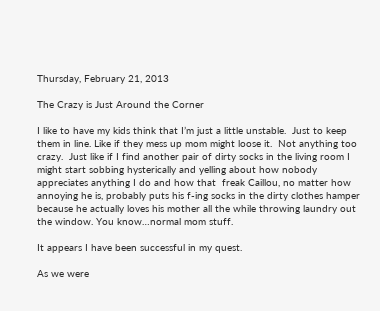Thursday, February 21, 2013

The Crazy is Just Around the Corner

I like to have my kids think that I’m just a little unstable.  Just to keep them in line. Like if they mess up mom might loose it.  Not anything too crazy.  Just like if I find another pair of dirty socks in the living room I might start sobbing hysterically and yelling about how nobody appreciates anything I do and how that  freak Caillou, no matter how annoying he is, probably puts his f-ing socks in the dirty clothes hamper because he actually loves his mother all the while throwing laundry out the window. You know…normal mom stuff.

It appears I have been successful in my quest.

As we were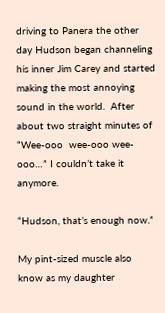driving to Panera the other day Hudson began channeling his inner Jim Carey and started making the most annoying sound in the world.  After about two straight minutes of “Wee-ooo  wee-ooo wee-ooo…” I couldn’t take it anymore.

“Hudson, that’s enough now.”

My pint-sized muscle also know as my daughter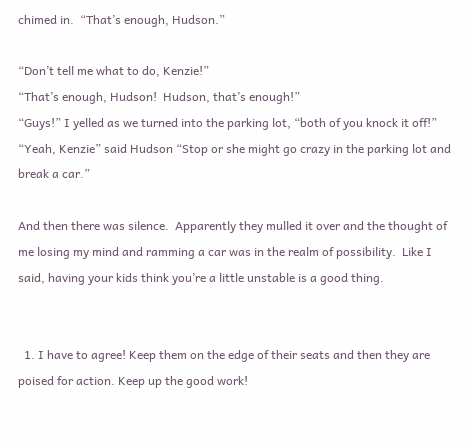chimed in.  “That’s enough, Hudson.”

“Don’t tell me what to do, Kenzie!”
“That’s enough, Hudson!  Hudson, that’s enough!”
“Guys!” I yelled as we turned into the parking lot, “both of you knock it off!”
“Yeah, Kenzie” said Hudson “Stop or she might go crazy in the parking lot and break a car.”

And then there was silence.  Apparently they mulled it over and the thought of me losing my mind and ramming a car was in the realm of possibility.  Like I said, having your kids think you’re a little unstable is a good thing.


  1. I have to agree! Keep them on the edge of their seats and then they are poised for action. Keep up the good work!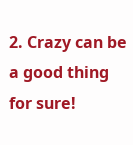2. Crazy can be a good thing for sure!